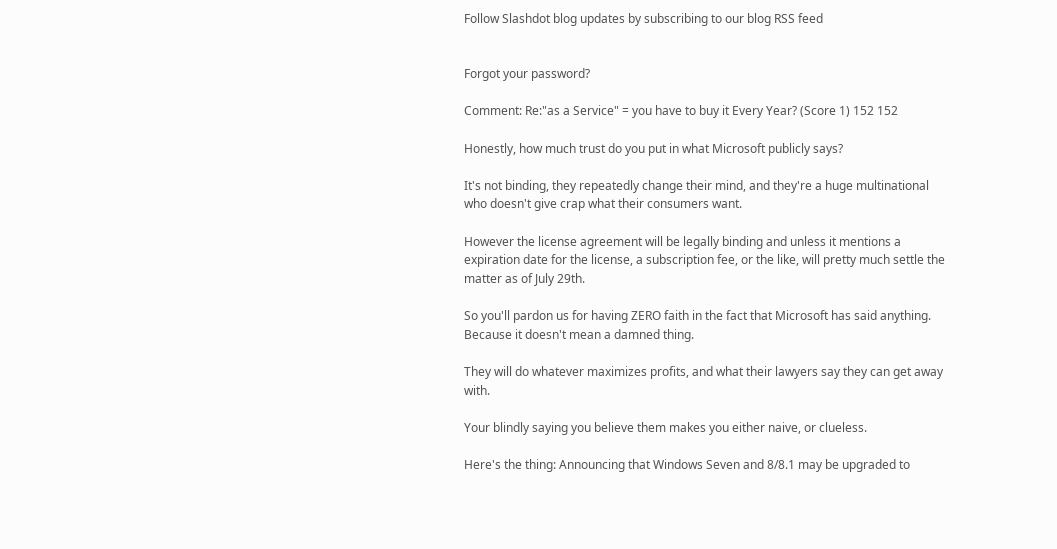Follow Slashdot blog updates by subscribing to our blog RSS feed


Forgot your password?

Comment: Re:"as a Service" = you have to buy it Every Year? (Score 1) 152 152

Honestly, how much trust do you put in what Microsoft publicly says?

It's not binding, they repeatedly change their mind, and they're a huge multinational who doesn't give crap what their consumers want.

However the license agreement will be legally binding and unless it mentions a expiration date for the license, a subscription fee, or the like, will pretty much settle the matter as of July 29th.

So you'll pardon us for having ZERO faith in the fact that Microsoft has said anything. Because it doesn't mean a damned thing.

They will do whatever maximizes profits, and what their lawyers say they can get away with.

Your blindly saying you believe them makes you either naive, or clueless.

Here's the thing: Announcing that Windows Seven and 8/8.1 may be upgraded to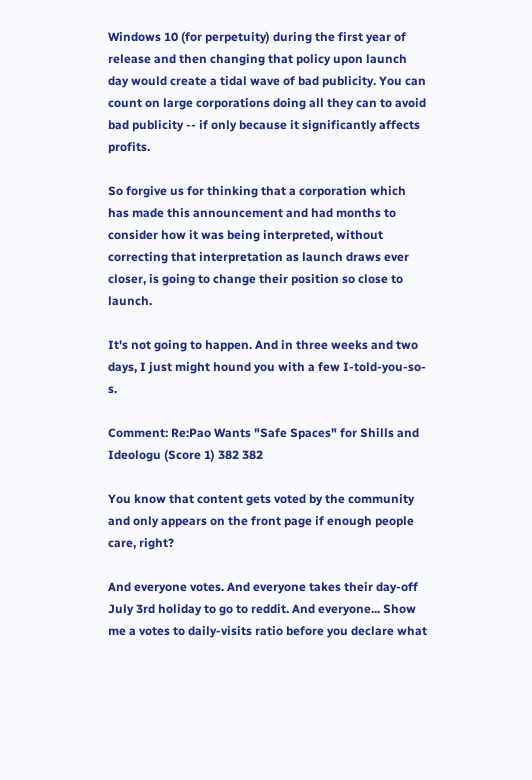Windows 10 (for perpetuity) during the first year of release and then changing that policy upon launch day would create a tidal wave of bad publicity. You can count on large corporations doing all they can to avoid bad publicity -- if only because it significantly affects profits.

So forgive us for thinking that a corporation which has made this announcement and had months to consider how it was being interpreted, without correcting that interpretation as launch draws ever closer, is going to change their position so close to launch.

It's not going to happen. And in three weeks and two days, I just might hound you with a few I-told-you-so-s.

Comment: Re:Pao Wants "Safe Spaces" for Shills and Ideologu (Score 1) 382 382

You know that content gets voted by the community and only appears on the front page if enough people care, right?

And everyone votes. And everyone takes their day-off July 3rd holiday to go to reddit. And everyone... Show me a votes to daily-visits ratio before you declare what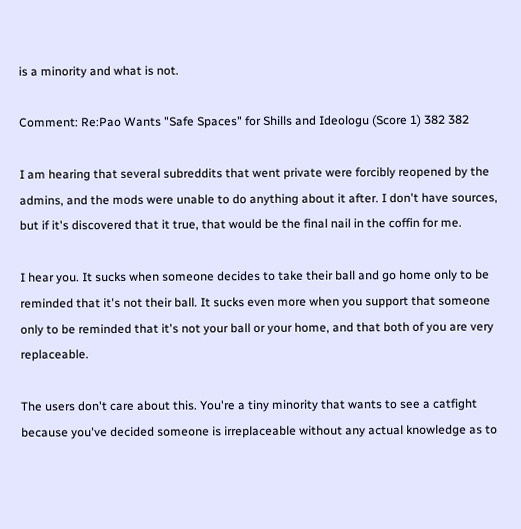is a minority and what is not.

Comment: Re:Pao Wants "Safe Spaces" for Shills and Ideologu (Score 1) 382 382

I am hearing that several subreddits that went private were forcibly reopened by the admins, and the mods were unable to do anything about it after. I don't have sources, but if it's discovered that it true, that would be the final nail in the coffin for me.

I hear you. It sucks when someone decides to take their ball and go home only to be reminded that it's not their ball. It sucks even more when you support that someone only to be reminded that it's not your ball or your home, and that both of you are very replaceable.

The users don't care about this. You're a tiny minority that wants to see a catfight because you've decided someone is irreplaceable without any actual knowledge as to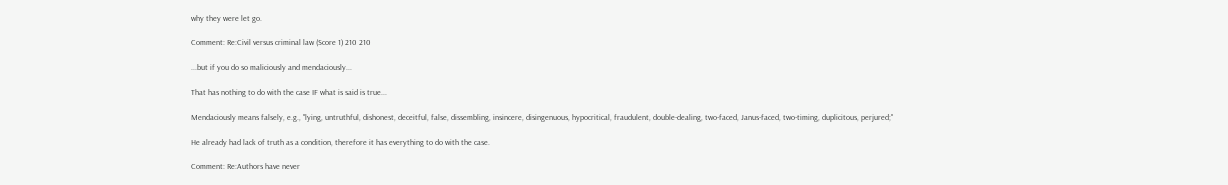why they were let go.

Comment: Re:Civil versus criminal law (Score 1) 210 210

...but if you do so maliciously and mendaciously...

That has nothing to do with the case IF what is said is true...

Mendaciously means falsely, e.g., "lying, untruthful, dishonest, deceitful, false, dissembling, insincere, disingenuous, hypocritical, fraudulent, double-dealing, two-faced, Janus-faced, two-timing, duplicitous, perjured;"

He already had lack of truth as a condition, therefore it has everything to do with the case.

Comment: Re:Authors have never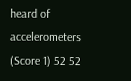heard of accelerometers (Score 1) 52 52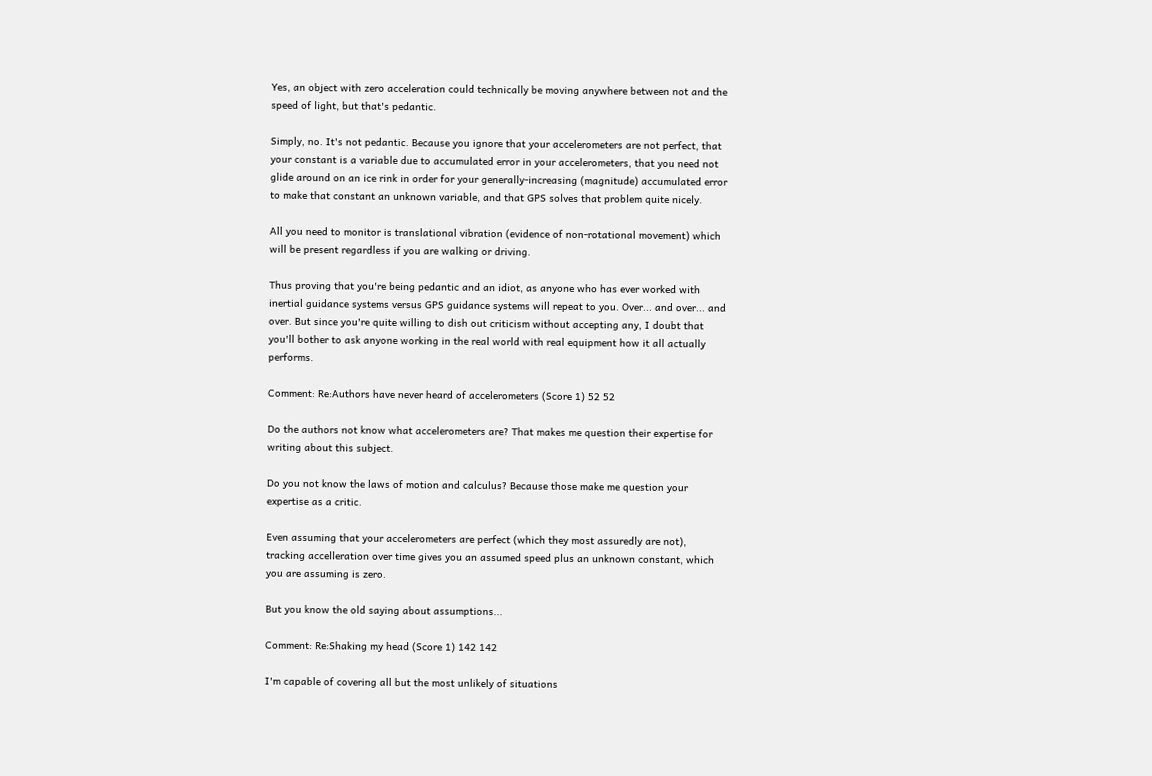Yes, an object with zero acceleration could technically be moving anywhere between not and the speed of light, but that's pedantic.

Simply, no. It's not pedantic. Because you ignore that your accelerometers are not perfect, that your constant is a variable due to accumulated error in your accelerometers, that you need not glide around on an ice rink in order for your generally-increasing (magnitude) accumulated error to make that constant an unknown variable, and that GPS solves that problem quite nicely.

All you need to monitor is translational vibration (evidence of non-rotational movement) which will be present regardless if you are walking or driving.

Thus proving that you're being pedantic and an idiot, as anyone who has ever worked with inertial guidance systems versus GPS guidance systems will repeat to you. Over... and over... and over. But since you're quite willing to dish out criticism without accepting any, I doubt that you'll bother to ask anyone working in the real world with real equipment how it all actually performs.

Comment: Re:Authors have never heard of accelerometers (Score 1) 52 52

Do the authors not know what accelerometers are? That makes me question their expertise for writing about this subject.

Do you not know the laws of motion and calculus? Because those make me question your expertise as a critic.

Even assuming that your accelerometers are perfect (which they most assuredly are not), tracking accelleration over time gives you an assumed speed plus an unknown constant, which you are assuming is zero.

But you know the old saying about assumptions...

Comment: Re:Shaking my head (Score 1) 142 142

I'm capable of covering all but the most unlikely of situations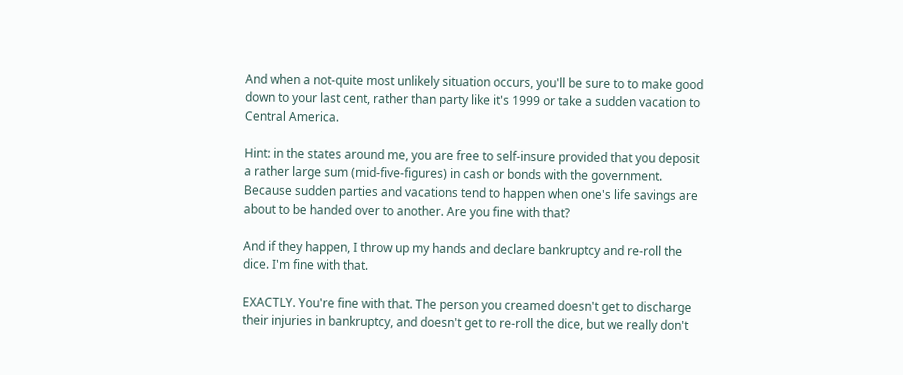And when a not-quite most unlikely situation occurs, you'll be sure to to make good down to your last cent, rather than party like it's 1999 or take a sudden vacation to Central America.

Hint: in the states around me, you are free to self-insure provided that you deposit a rather large sum (mid-five-figures) in cash or bonds with the government. Because sudden parties and vacations tend to happen when one's life savings are about to be handed over to another. Are you fine with that?

And if they happen, I throw up my hands and declare bankruptcy and re-roll the dice. I'm fine with that.

EXACTLY. You're fine with that. The person you creamed doesn't get to discharge their injuries in bankruptcy, and doesn't get to re-roll the dice, but we really don't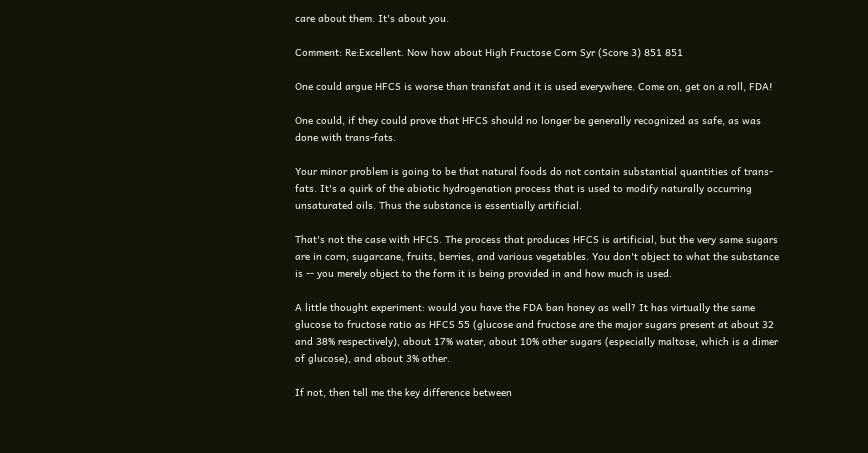care about them. It's about you.

Comment: Re:Excellent. Now how about High Fructose Corn Syr (Score 3) 851 851

One could argue HFCS is worse than transfat and it is used everywhere. Come on, get on a roll, FDA!

One could, if they could prove that HFCS should no longer be generally recognized as safe, as was done with trans-fats.

Your minor problem is going to be that natural foods do not contain substantial quantities of trans-fats. It's a quirk of the abiotic hydrogenation process that is used to modify naturally occurring unsaturated oils. Thus the substance is essentially artificial.

That's not the case with HFCS. The process that produces HFCS is artificial, but the very same sugars are in corn, sugarcane, fruits, berries, and various vegetables. You don't object to what the substance is -- you merely object to the form it is being provided in and how much is used.

A little thought experiment: would you have the FDA ban honey as well? It has virtually the same glucose to fructose ratio as HFCS 55 (glucose and fructose are the major sugars present at about 32 and 38% respectively), about 17% water, about 10% other sugars (especially maltose, which is a dimer of glucose), and about 3% other.

If not, then tell me the key difference between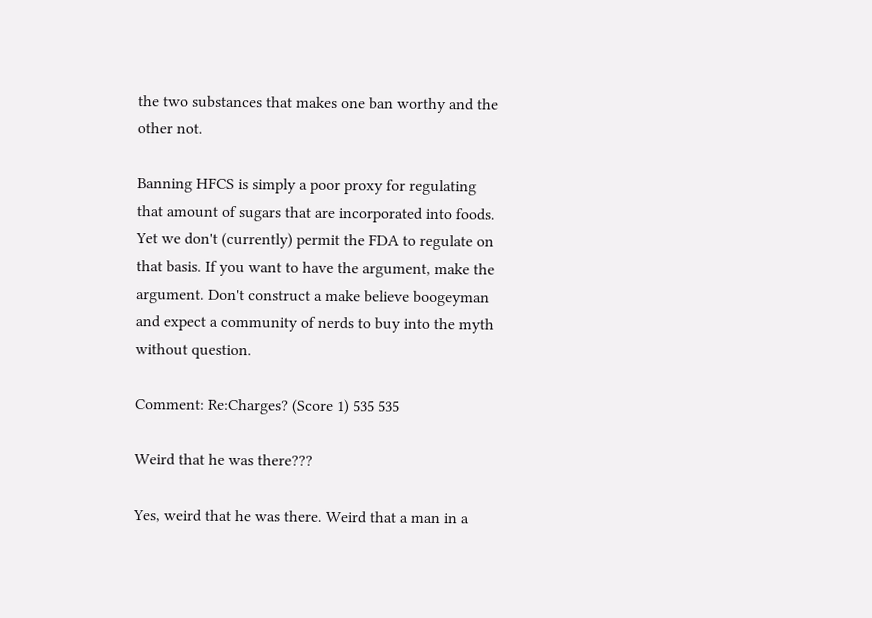the two substances that makes one ban worthy and the other not.

Banning HFCS is simply a poor proxy for regulating that amount of sugars that are incorporated into foods. Yet we don't (currently) permit the FDA to regulate on that basis. If you want to have the argument, make the argument. Don't construct a make believe boogeyman and expect a community of nerds to buy into the myth without question.

Comment: Re:Charges? (Score 1) 535 535

Weird that he was there???

Yes, weird that he was there. Weird that a man in a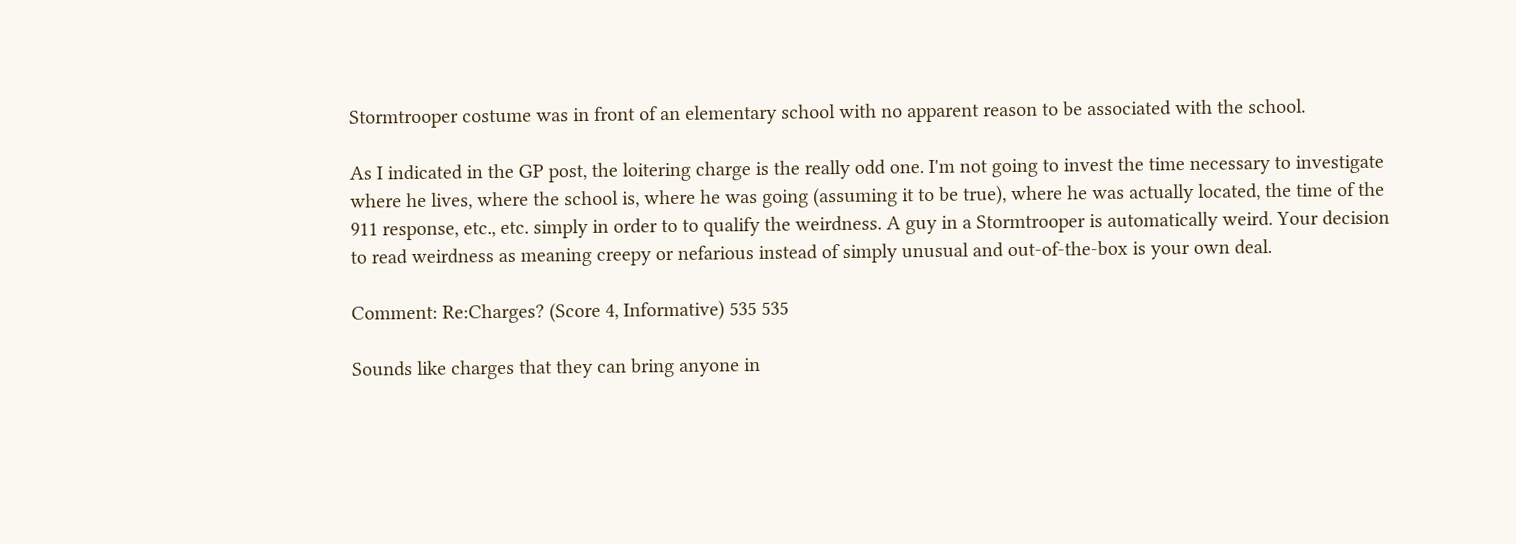Stormtrooper costume was in front of an elementary school with no apparent reason to be associated with the school.

As I indicated in the GP post, the loitering charge is the really odd one. I'm not going to invest the time necessary to investigate where he lives, where the school is, where he was going (assuming it to be true), where he was actually located, the time of the 911 response, etc., etc. simply in order to to qualify the weirdness. A guy in a Stormtrooper is automatically weird. Your decision to read weirdness as meaning creepy or nefarious instead of simply unusual and out-of-the-box is your own deal.

Comment: Re:Charges? (Score 4, Informative) 535 535

Sounds like charges that they can bring anyone in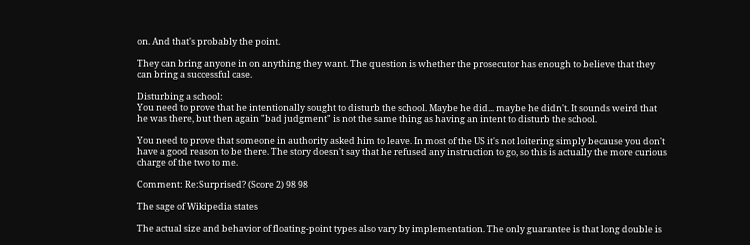on. And that's probably the point.

They can bring anyone in on anything they want. The question is whether the prosecutor has enough to believe that they can bring a successful case.

Disturbing a school:
You need to prove that he intentionally sought to disturb the school. Maybe he did... maybe he didn't. It sounds weird that he was there, but then again "bad judgment" is not the same thing as having an intent to disturb the school.

You need to prove that someone in authority asked him to leave. In most of the US it's not loitering simply because you don't have a good reason to be there. The story doesn't say that he refused any instruction to go, so this is actually the more curious charge of the two to me.

Comment: Re:Surprised? (Score 2) 98 98

The sage of Wikipedia states

The actual size and behavior of floating-point types also vary by implementation. The only guarantee is that long double is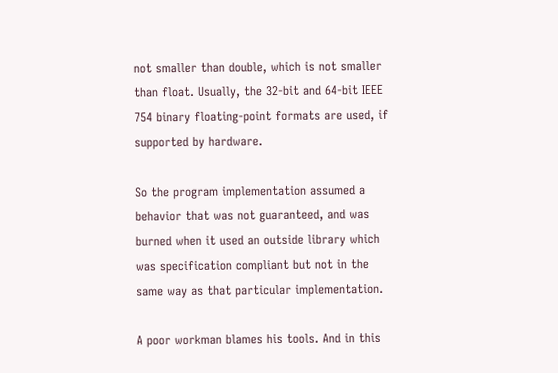not smaller than double, which is not smaller than float. Usually, the 32-bit and 64-bit IEEE 754 binary floating-point formats are used, if supported by hardware.

So the program implementation assumed a behavior that was not guaranteed, and was burned when it used an outside library which was specification compliant but not in the same way as that particular implementation.

A poor workman blames his tools. And in this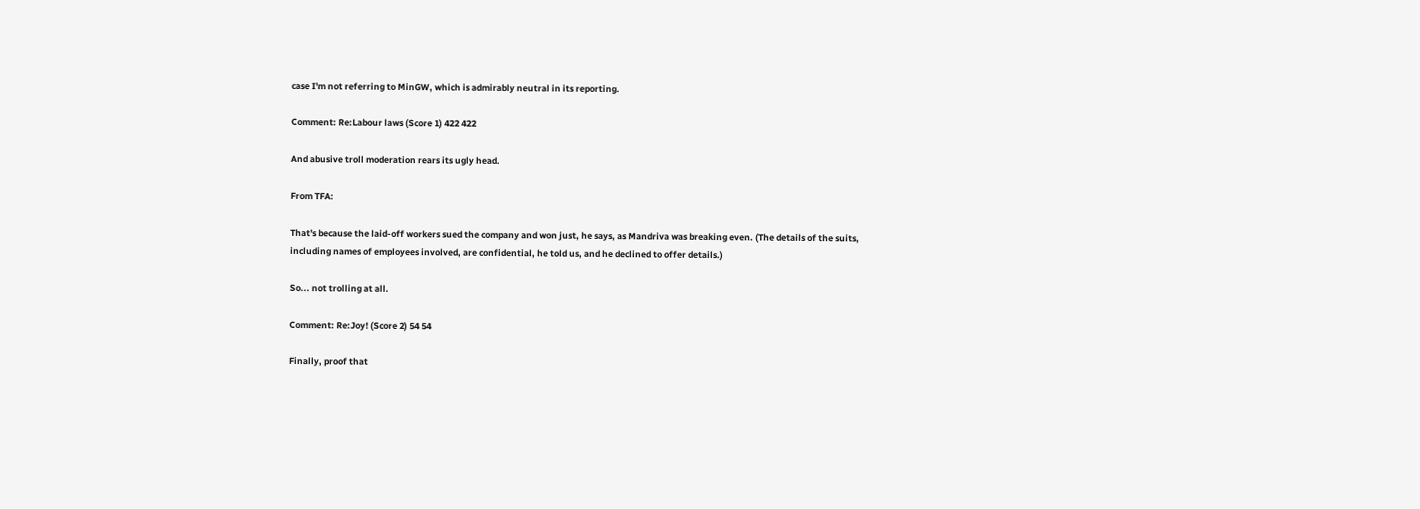case I'm not referring to MinGW, which is admirably neutral in its reporting.

Comment: Re:Labour laws (Score 1) 422 422

And abusive troll moderation rears its ugly head.

From TFA:

That's because the laid-off workers sued the company and won just, he says, as Mandriva was breaking even. (The details of the suits, including names of employees involved, are confidential, he told us, and he declined to offer details.)

So... not trolling at all.

Comment: Re:Joy! (Score 2) 54 54

Finally, proof that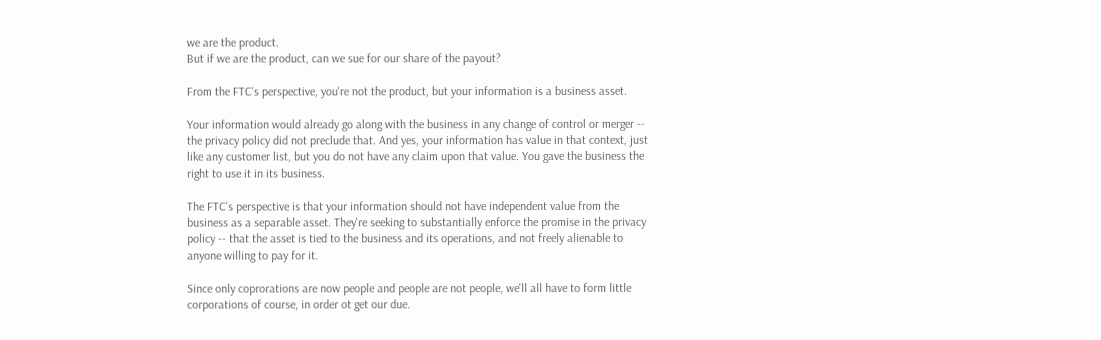we are the product.
But if we are the product, can we sue for our share of the payout?

From the FTC's perspective, you're not the product, but your information is a business asset.

Your information would already go along with the business in any change of control or merger -- the privacy policy did not preclude that. And yes, your information has value in that context, just like any customer list, but you do not have any claim upon that value. You gave the business the right to use it in its business.

The FTC's perspective is that your information should not have independent value from the business as a separable asset. They're seeking to substantially enforce the promise in the privacy policy -- that the asset is tied to the business and its operations, and not freely alienable to anyone willing to pay for it.

Since only coprorations are now people and people are not people, we'll all have to form little corporations of course, in order ot get our due.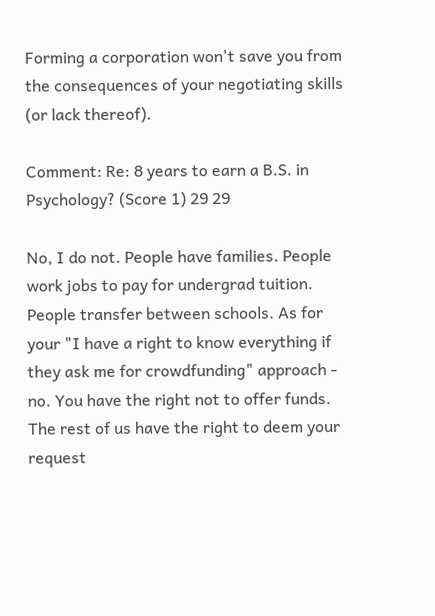Forming a corporation won't save you from the consequences of your negotiating skills (or lack thereof).

Comment: Re: 8 years to earn a B.S. in Psychology? (Score 1) 29 29

No, I do not. People have families. People work jobs to pay for undergrad tuition. People transfer between schools. As for your "I have a right to know everything if they ask me for crowdfunding" approach - no. You have the right not to offer funds. The rest of us have the right to deem your request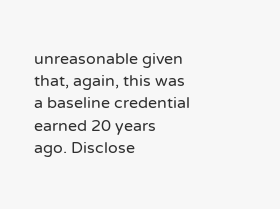unreasonable given that, again, this was a baseline credential earned 20 years ago. Disclose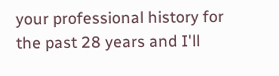your professional history for the past 28 years and I'll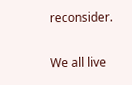reconsider.

We all live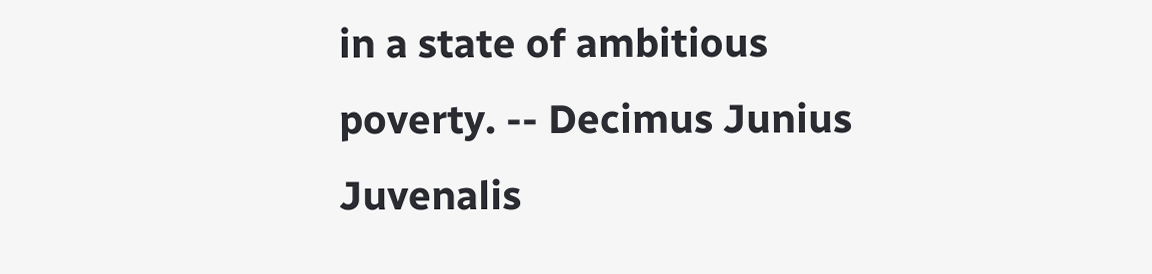in a state of ambitious poverty. -- Decimus Junius Juvenalis